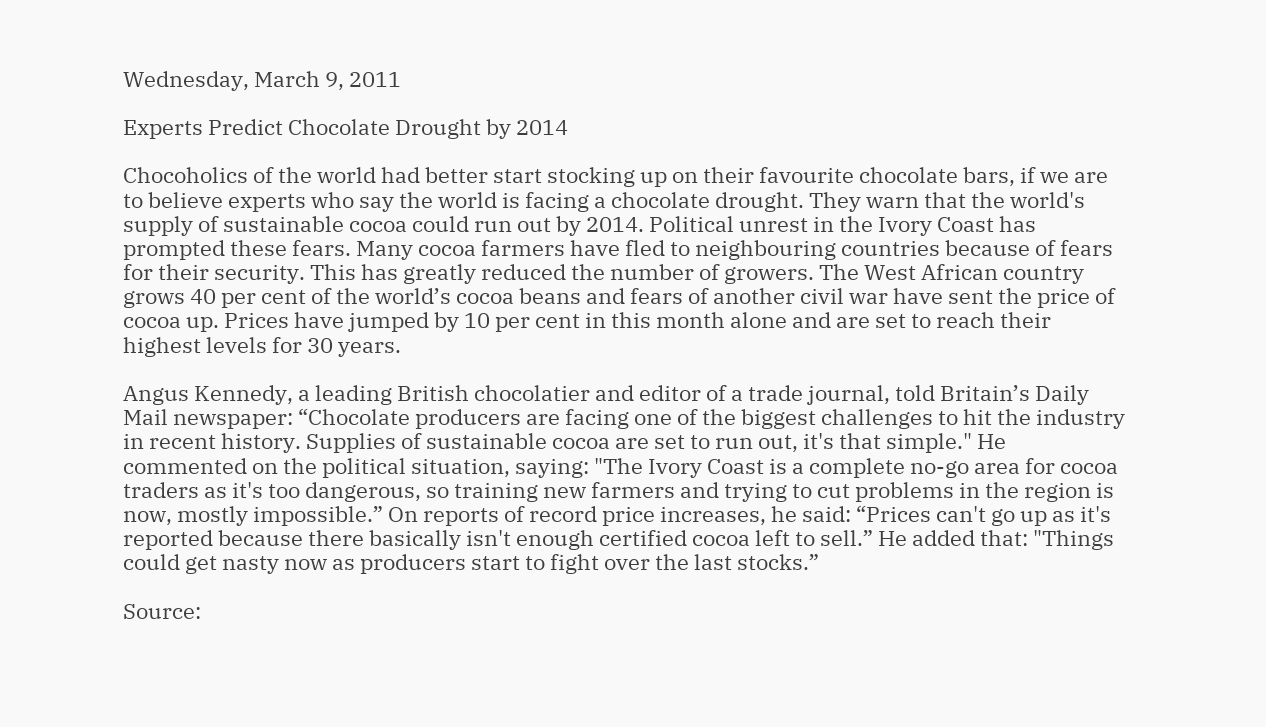Wednesday, March 9, 2011

Experts Predict Chocolate Drought by 2014

Chocoholics of the world had better start stocking up on their favourite chocolate bars, if we are to believe experts who say the world is facing a chocolate drought. They warn that the world's supply of sustainable cocoa could run out by 2014. Political unrest in the Ivory Coast has prompted these fears. Many cocoa farmers have fled to neighbouring countries because of fears for their security. This has greatly reduced the number of growers. The West African country grows 40 per cent of the world’s cocoa beans and fears of another civil war have sent the price of cocoa up. Prices have jumped by 10 per cent in this month alone and are set to reach their highest levels for 30 years.

Angus Kennedy, a leading British chocolatier and editor of a trade journal, told Britain’s Daily Mail newspaper: “Chocolate producers are facing one of the biggest challenges to hit the industry in recent history. Supplies of sustainable cocoa are set to run out, it's that simple." He commented on the political situation, saying: "The Ivory Coast is a complete no-go area for cocoa traders as it's too dangerous, so training new farmers and trying to cut problems in the region is now, mostly impossible.” On reports of record price increases, he said: “Prices can't go up as it's reported because there basically isn't enough certified cocoa left to sell.” He added that: "Things could get nasty now as producers start to fight over the last stocks.”

Source: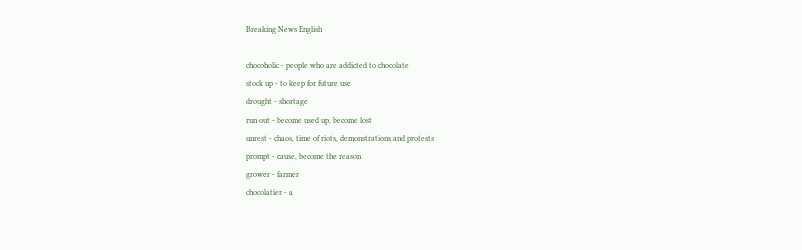Breaking News English

chocoholic - people who are addicted to chocolate
stock up - to keep for future use
drought - shortage
run out - become used up, become lost
unrest - chaos, time of riots, demonstrations and protests
prompt - cause, become the reason
grower - farmer
chocolatier - a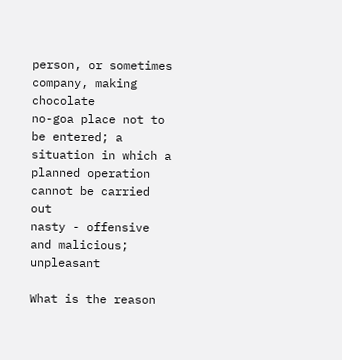person, or sometimes company, making chocolate
no-goa place not to be entered; a situation in which a planned operation cannot be carried out
nasty - offensive and malicious; unpleasant

What is the reason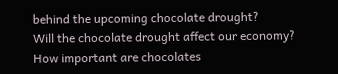behind the upcoming chocolate drought?
Will the chocolate drought affect our economy?
How important are chocolates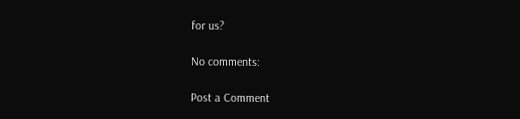for us?

No comments:

Post a Comment